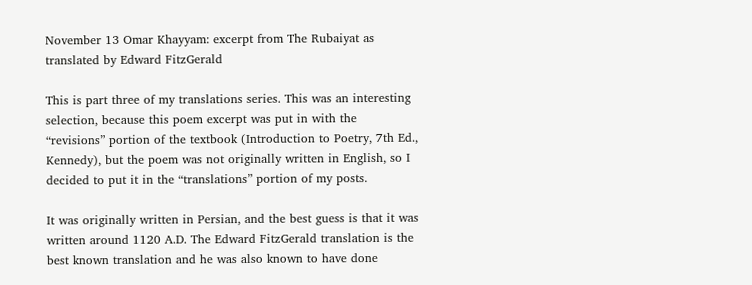November 13 Omar Khayyam: excerpt from The Rubaiyat as translated by Edward FitzGerald

This is part three of my translations series. This was an interesting selection, because this poem excerpt was put in with the “revisions” portion of the textbook (Introduction to Poetry, 7th Ed., Kennedy), but the poem was not originally written in English, so I decided to put it in the “translations” portion of my posts.

It was originally written in Persian, and the best guess is that it was written around 1120 A.D. The Edward FitzGerald translation is the best known translation and he was also known to have done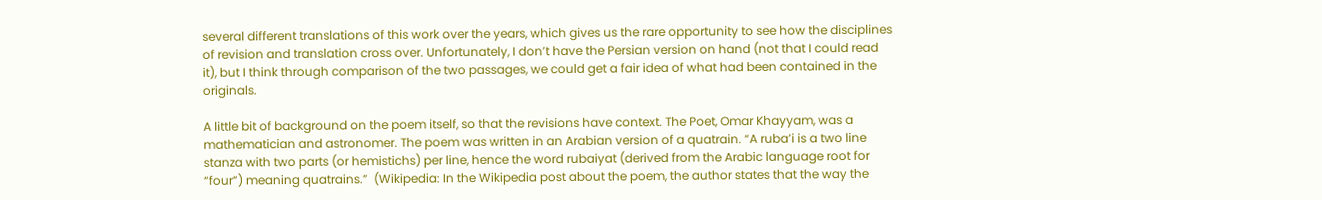several different translations of this work over the years, which gives us the rare opportunity to see how the disciplines of revision and translation cross over. Unfortunately, I don’t have the Persian version on hand (not that I could read it), but I think through comparison of the two passages, we could get a fair idea of what had been contained in the originals.

A little bit of background on the poem itself, so that the revisions have context. The Poet, Omar Khayyam, was a mathematician and astronomer. The poem was written in an Arabian version of a quatrain. “A ruba’i is a two line stanza with two parts (or hemistichs) per line, hence the word rubaiyat (derived from the Arabic language root for “four”) meaning quatrains.”  (Wikipedia: In the Wikipedia post about the poem, the author states that the way the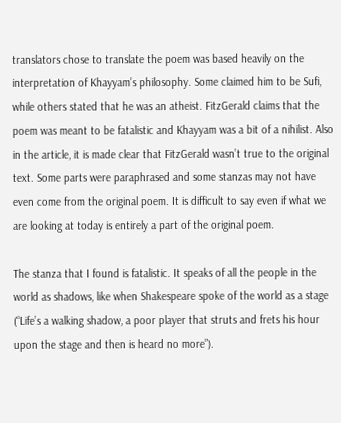translators chose to translate the poem was based heavily on the interpretation of Khayyam’s philosophy. Some claimed him to be Sufi, while others stated that he was an atheist. FitzGerald claims that the poem was meant to be fatalistic and Khayyam was a bit of a nihilist. Also in the article, it is made clear that FitzGerald wasn’t true to the original text. Some parts were paraphrased and some stanzas may not have even come from the original poem. It is difficult to say even if what we are looking at today is entirely a part of the original poem.

The stanza that I found is fatalistic. It speaks of all the people in the world as shadows, like when Shakespeare spoke of the world as a stage (“Life’s a walking shadow, a poor player that struts and frets his hour upon the stage and then is heard no more”).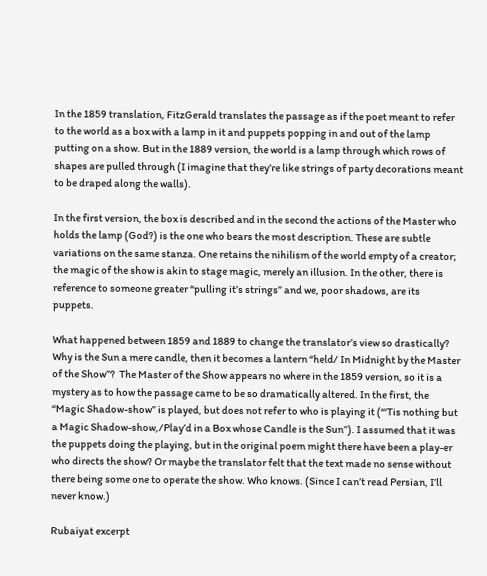In the 1859 translation, FitzGerald translates the passage as if the poet meant to refer to the world as a box with a lamp in it and puppets popping in and out of the lamp putting on a show. But in the 1889 version, the world is a lamp through which rows of shapes are pulled through (I imagine that they’re like strings of party decorations meant to be draped along the walls).

In the first version, the box is described and in the second the actions of the Master who holds the lamp (God?) is the one who bears the most description. These are subtle variations on the same stanza. One retains the nihilism of the world empty of a creator; the magic of the show is akin to stage magic, merely an illusion. In the other, there is reference to someone greater “pulling it’s strings” and we, poor shadows, are its puppets.

What happened between 1859 and 1889 to change the translator’s view so drastically? Why is the Sun a mere candle, then it becomes a lantern “held/ In Midnight by the Master of the Show”?  The Master of the Show appears no where in the 1859 version, so it is a mystery as to how the passage came to be so dramatically altered. In the first, the “Magic Shadow-show” is played, but does not refer to who is playing it (“‘Tis nothing but a Magic Shadow-show,/Play’d in a Box whose Candle is the Sun”). I assumed that it was the puppets doing the playing, but in the original poem might there have been a play-er who directs the show? Or maybe the translator felt that the text made no sense without there being some one to operate the show. Who knows. (Since I can’t read Persian, I’ll never know.)

Rubaiyat excerpt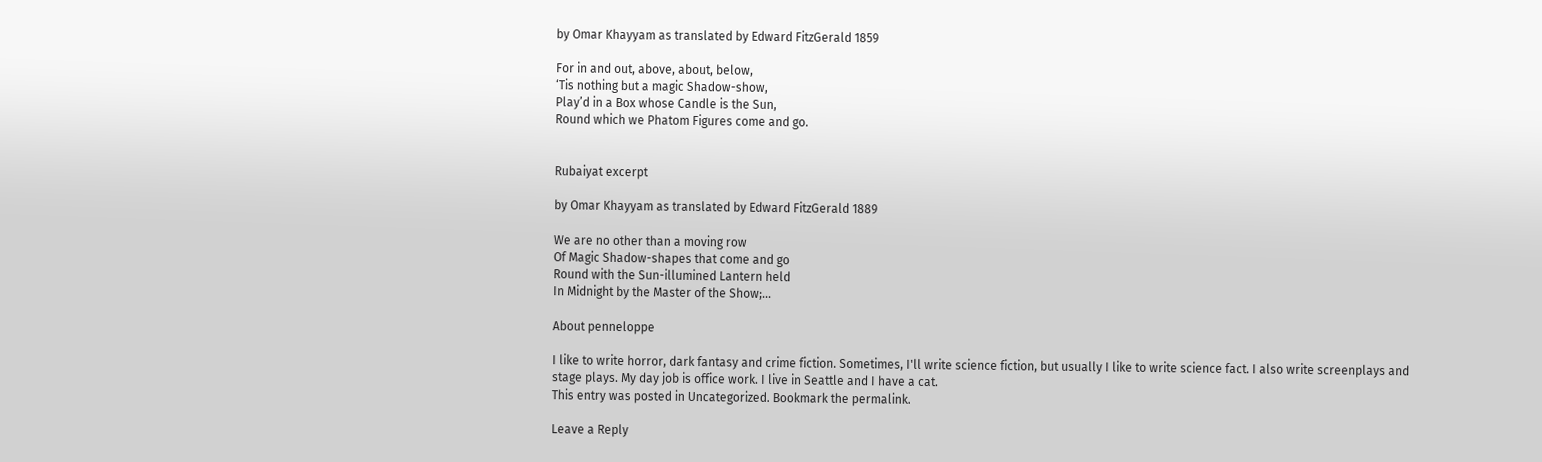by Omar Khayyam as translated by Edward FitzGerald 1859

For in and out, above, about, below,
‘Tis nothing but a magic Shadow-show,
Play’d in a Box whose Candle is the Sun,
Round which we Phatom Figures come and go.


Rubaiyat excerpt

by Omar Khayyam as translated by Edward FitzGerald 1889

We are no other than a moving row
Of Magic Shadow-shapes that come and go
Round with the Sun-illumined Lantern held
In Midnight by the Master of the Show;…

About penneloppe

I like to write horror, dark fantasy and crime fiction. Sometimes, I'll write science fiction, but usually I like to write science fact. I also write screenplays and stage plays. My day job is office work. I live in Seattle and I have a cat.
This entry was posted in Uncategorized. Bookmark the permalink.

Leave a Reply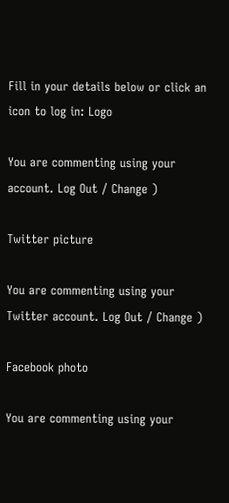Fill in your details below or click an icon to log in: Logo

You are commenting using your account. Log Out / Change )

Twitter picture

You are commenting using your Twitter account. Log Out / Change )

Facebook photo

You are commenting using your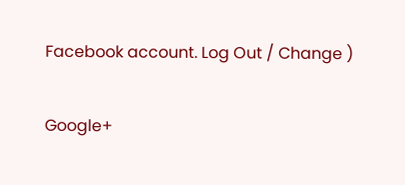Facebook account. Log Out / Change )

Google+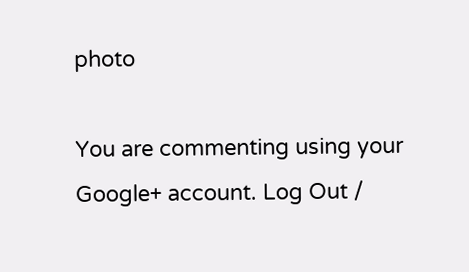photo

You are commenting using your Google+ account. Log Out /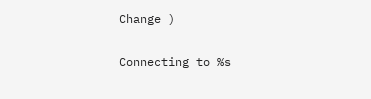Change )

Connecting to %s